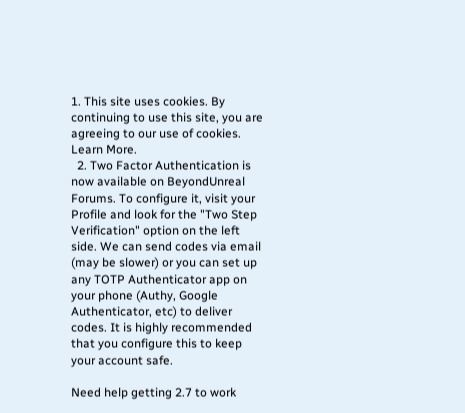1. This site uses cookies. By continuing to use this site, you are agreeing to our use of cookies. Learn More.
  2. Two Factor Authentication is now available on BeyondUnreal Forums. To configure it, visit your Profile and look for the "Two Step Verification" option on the left side. We can send codes via email (may be slower) or you can set up any TOTP Authenticator app on your phone (Authy, Google Authenticator, etc) to deliver codes. It is highly recommended that you configure this to keep your account safe.

Need help getting 2.7 to work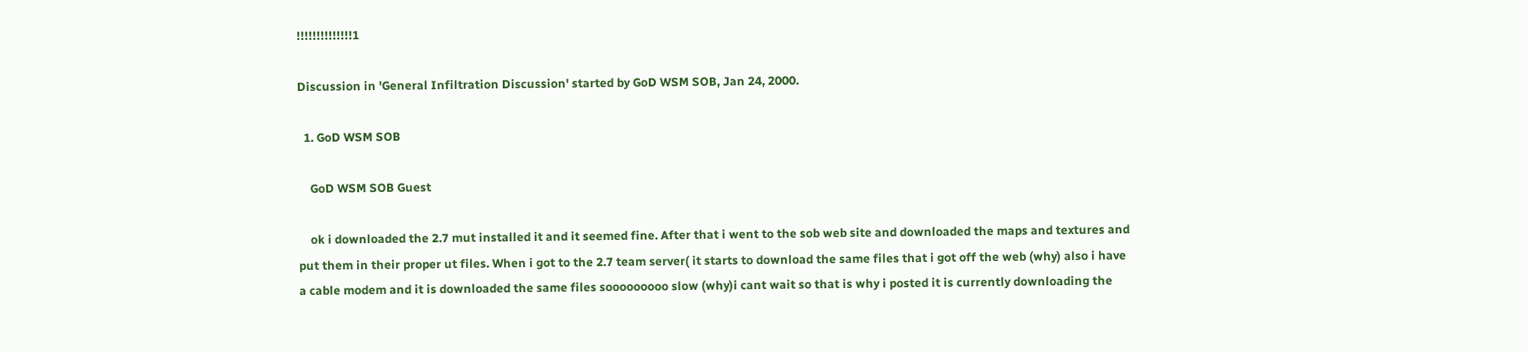!!!!!!!!!!!!!!1

Discussion in 'General Infiltration Discussion' started by GoD WSM SOB, Jan 24, 2000.

  1. GoD WSM SOB

    GoD WSM SOB Guest

    ok i downloaded the 2.7 mut installed it and it seemed fine. After that i went to the sob web site and downloaded the maps and textures and put them in their proper ut files. When i got to the 2.7 team server( it starts to download the same files that i got off the web (why) also i have a cable modem and it is downloaded the same files sooooooooo slow (why)i cant wait so that is why i posted it is currently downloading the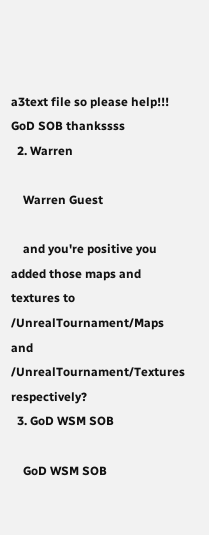a3text file so please help!!! GoD SOB thankssss
  2. Warren

    Warren Guest

    and you're positive you added those maps and textures to /UnrealTournament/Maps and /UnrealTournament/Textures respectively?
  3. GoD WSM SOB

    GoD WSM SOB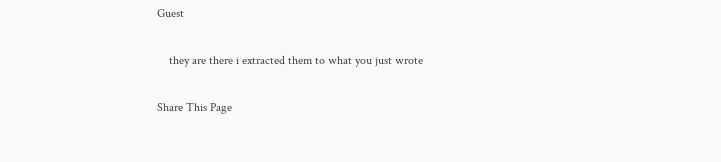Guest

    they are there i extracted them to what you just wrote

Share This Page